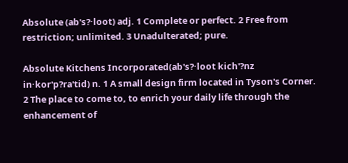Absolute (ab's?·loot) adj. 1 Complete or perfect. 2 Free from restriction; unlimited. 3 Unadulterated; pure.

Absolute Kitchens Incorporated(ab's?·loot kich'?nz in·kor'p?ra'tid) n. 1 A small design firm located in Tyson's Corner. 2 The place to come to, to enrich your daily life through the enhancement of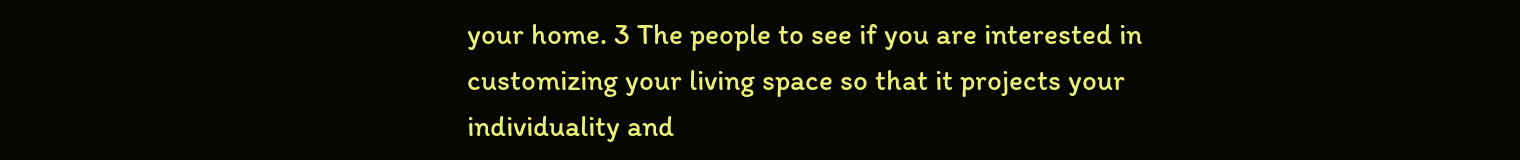your home. 3 The people to see if you are interested in customizing your living space so that it projects your individuality and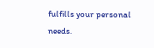fulfills your personal needs.